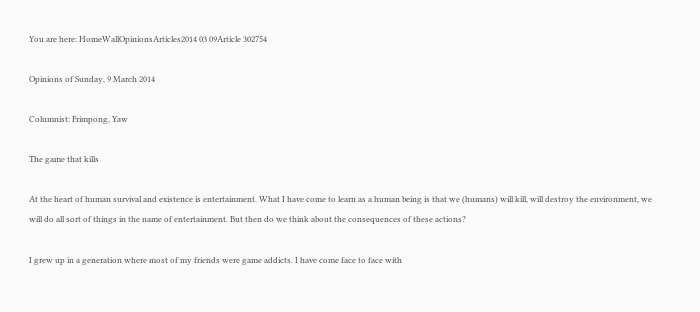You are here: HomeWallOpinionsArticles2014 03 09Article 302754

Opinions of Sunday, 9 March 2014

Columnist: Frimpong, Yaw

The game that kills

At the heart of human survival and existence is entertainment. What I have come to learn as a human being is that we (humans) will kill, will destroy the environment, we will do all sort of things in the name of entertainment. But then do we think about the consequences of these actions?

I grew up in a generation where most of my friends were game addicts. I have come face to face with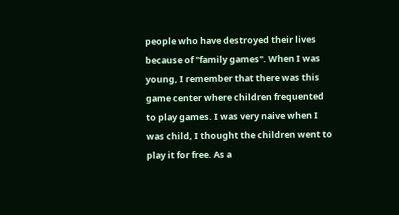people who have destroyed their lives because of "family games". When I was young, I remember that there was this game center where children frequented to play games. I was very naive when I was child, I thought the children went to play it for free. As a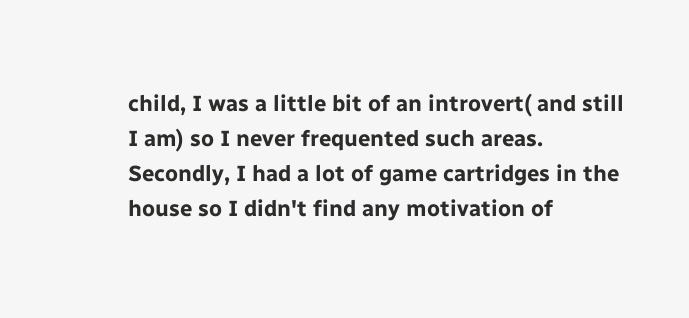child, I was a little bit of an introvert( and still I am) so I never frequented such areas. Secondly, I had a lot of game cartridges in the house so I didn't find any motivation of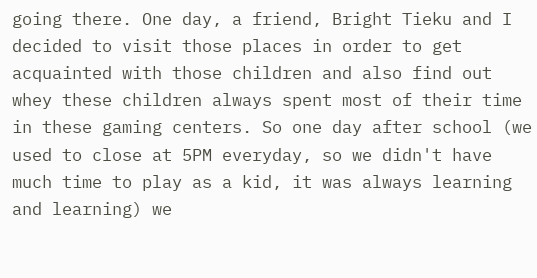going there. One day, a friend, Bright Tieku and I decided to visit those places in order to get acquainted with those children and also find out whey these children always spent most of their time in these gaming centers. So one day after school (we used to close at 5PM everyday, so we didn't have much time to play as a kid, it was always learning and learning) we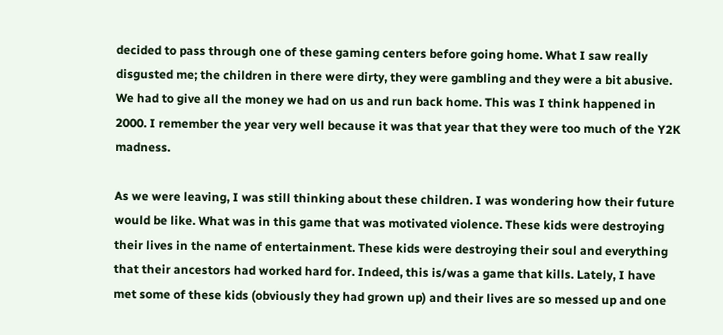decided to pass through one of these gaming centers before going home. What I saw really disgusted me; the children in there were dirty, they were gambling and they were a bit abusive. We had to give all the money we had on us and run back home. This was I think happened in 2000. I remember the year very well because it was that year that they were too much of the Y2K madness.

As we were leaving, I was still thinking about these children. I was wondering how their future would be like. What was in this game that was motivated violence. These kids were destroying their lives in the name of entertainment. These kids were destroying their soul and everything that their ancestors had worked hard for. Indeed, this is/was a game that kills. Lately, I have met some of these kids (obviously they had grown up) and their lives are so messed up and one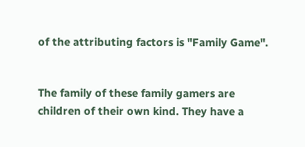of the attributing factors is "Family Game".


The family of these family gamers are children of their own kind. They have a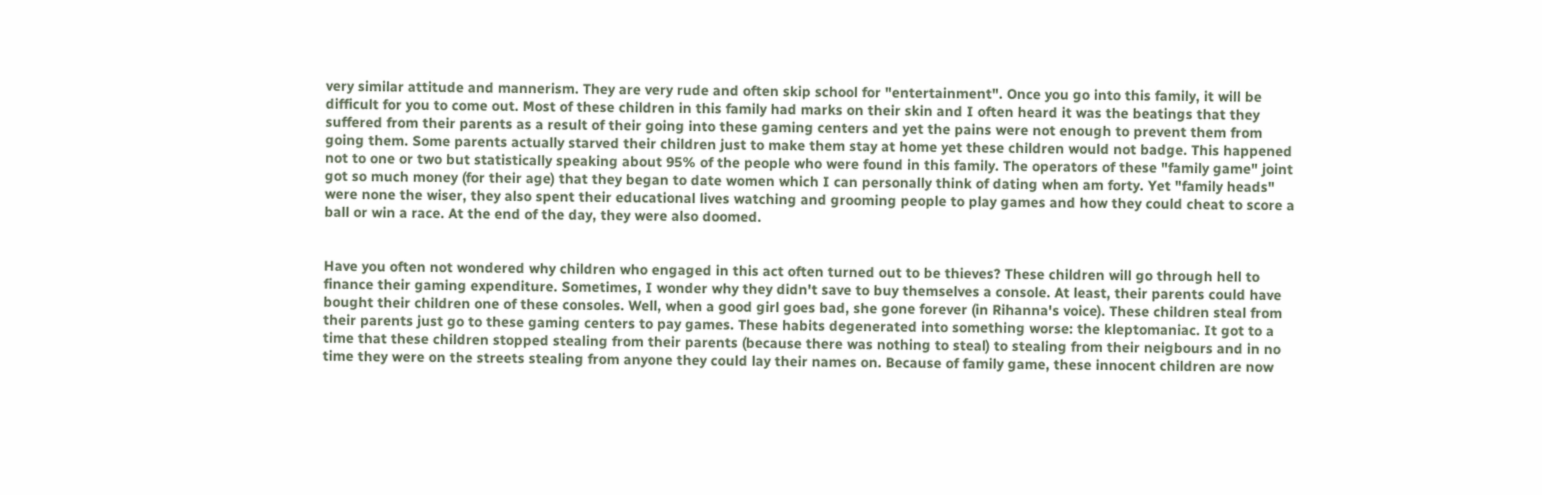very similar attitude and mannerism. They are very rude and often skip school for "entertainment". Once you go into this family, it will be difficult for you to come out. Most of these children in this family had marks on their skin and I often heard it was the beatings that they suffered from their parents as a result of their going into these gaming centers and yet the pains were not enough to prevent them from going them. Some parents actually starved their children just to make them stay at home yet these children would not badge. This happened not to one or two but statistically speaking about 95% of the people who were found in this family. The operators of these "family game" joint got so much money (for their age) that they began to date women which I can personally think of dating when am forty. Yet "family heads" were none the wiser, they also spent their educational lives watching and grooming people to play games and how they could cheat to score a ball or win a race. At the end of the day, they were also doomed.


Have you often not wondered why children who engaged in this act often turned out to be thieves? These children will go through hell to finance their gaming expenditure. Sometimes, I wonder why they didn't save to buy themselves a console. At least, their parents could have bought their children one of these consoles. Well, when a good girl goes bad, she gone forever (in Rihanna's voice). These children steal from their parents just go to these gaming centers to pay games. These habits degenerated into something worse: the kleptomaniac. It got to a time that these children stopped stealing from their parents (because there was nothing to steal) to stealing from their neigbours and in no time they were on the streets stealing from anyone they could lay their names on. Because of family game, these innocent children are now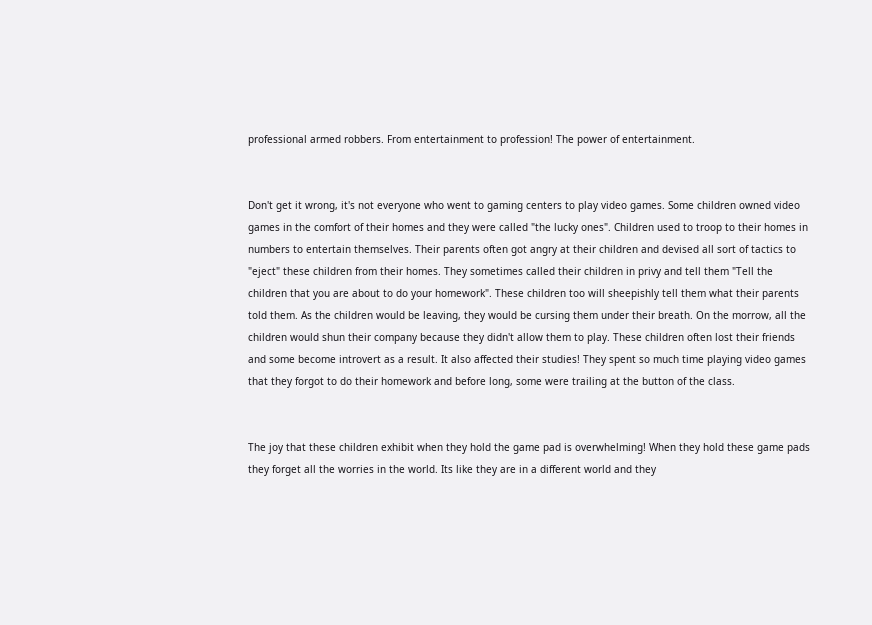professional armed robbers. From entertainment to profession! The power of entertainment.


Don't get it wrong, it's not everyone who went to gaming centers to play video games. Some children owned video games in the comfort of their homes and they were called "the lucky ones". Children used to troop to their homes in numbers to entertain themselves. Their parents often got angry at their children and devised all sort of tactics to "eject" these children from their homes. They sometimes called their children in privy and tell them "Tell the children that you are about to do your homework". These children too will sheepishly tell them what their parents told them. As the children would be leaving, they would be cursing them under their breath. On the morrow, all the children would shun their company because they didn't allow them to play. These children often lost their friends and some become introvert as a result. It also affected their studies! They spent so much time playing video games that they forgot to do their homework and before long, some were trailing at the button of the class.


The joy that these children exhibit when they hold the game pad is overwhelming! When they hold these game pads they forget all the worries in the world. Its like they are in a different world and they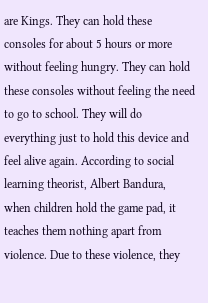are Kings. They can hold these consoles for about 5 hours or more without feeling hungry. They can hold these consoles without feeling the need to go to school. They will do everything just to hold this device and feel alive again. According to social learning theorist, Albert Bandura, when children hold the game pad, it teaches them nothing apart from violence. Due to these violence, they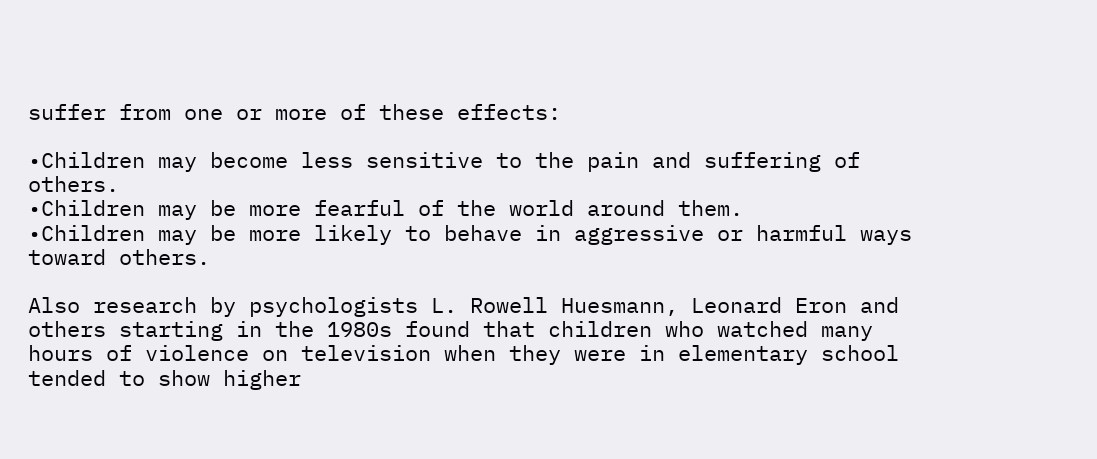suffer from one or more of these effects:

•Children may become less sensitive to the pain and suffering of others.
•Children may be more fearful of the world around them.
•Children may be more likely to behave in aggressive or harmful ways toward others.

Also research by psychologists L. Rowell Huesmann, Leonard Eron and others starting in the 1980s found that children who watched many hours of violence on television when they were in elementary school tended to show higher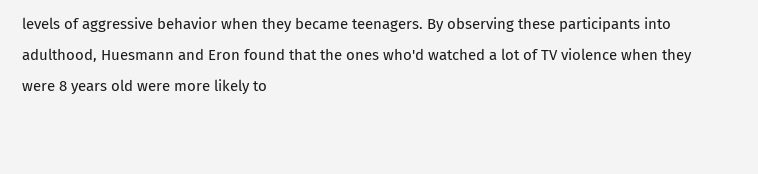levels of aggressive behavior when they became teenagers. By observing these participants into adulthood, Huesmann and Eron found that the ones who'd watched a lot of TV violence when they were 8 years old were more likely to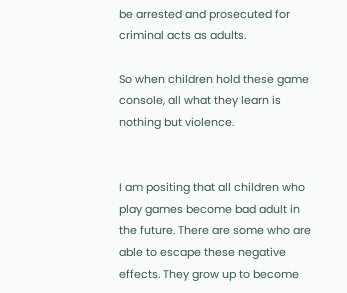be arrested and prosecuted for criminal acts as adults.

So when children hold these game console, all what they learn is nothing but violence.


I am positing that all children who play games become bad adult in the future. There are some who are able to escape these negative effects. They grow up to become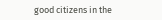good citizens in the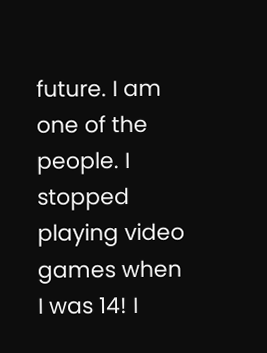future. I am one of the people. I stopped playing video games when I was 14! I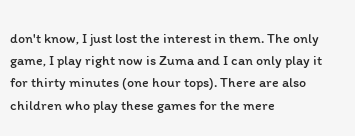don't know, I just lost the interest in them. The only game, I play right now is Zuma and I can only play it for thirty minutes (one hour tops). There are also children who play these games for the mere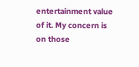entertainment value of it. My concern is on those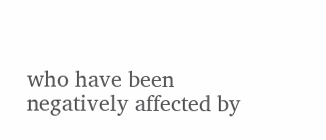who have been negatively affected by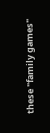these "family games"